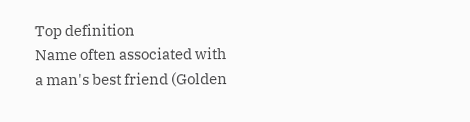Top definition
Name often associated with a man's best friend (Golden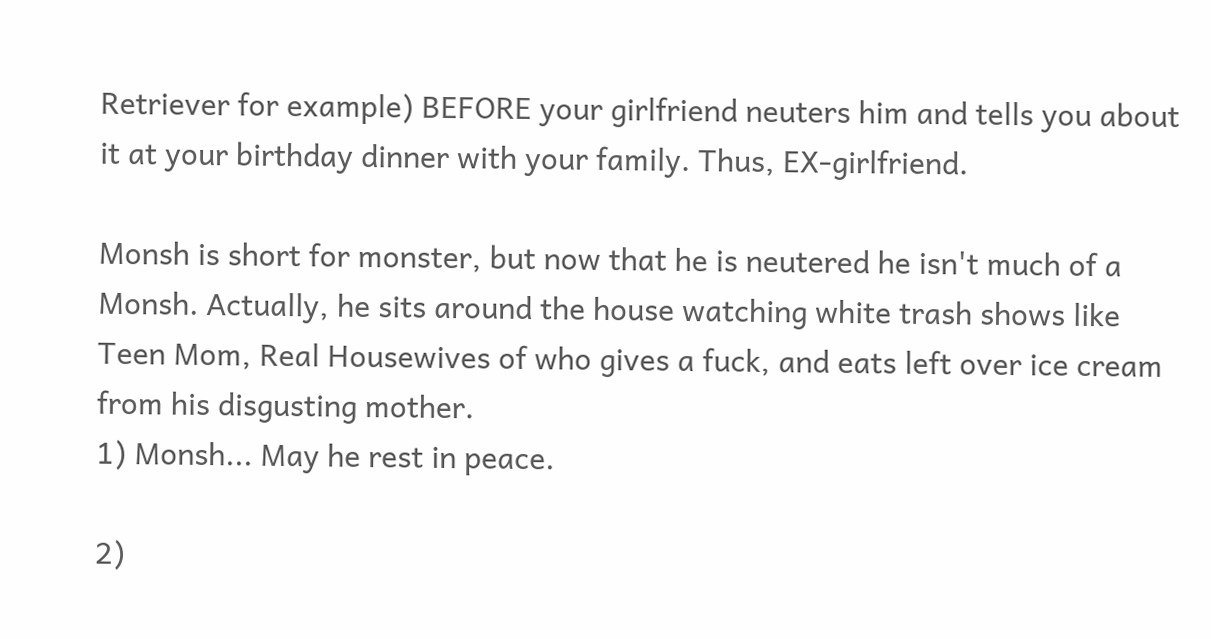Retriever for example) BEFORE your girlfriend neuters him and tells you about it at your birthday dinner with your family. Thus, EX-girlfriend.

Monsh is short for monster, but now that he is neutered he isn't much of a Monsh. Actually, he sits around the house watching white trash shows like Teen Mom, Real Housewives of who gives a fuck, and eats left over ice cream from his disgusting mother.
1) Monsh... May he rest in peace.

2)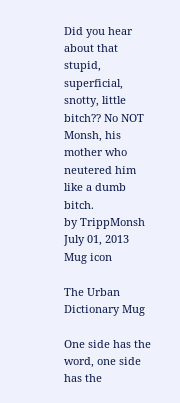Did you hear about that stupid, superficial, snotty, little bitch?? No NOT Monsh, his mother who neutered him like a dumb bitch.
by TrippMonsh July 01, 2013
Mug icon

The Urban Dictionary Mug

One side has the word, one side has the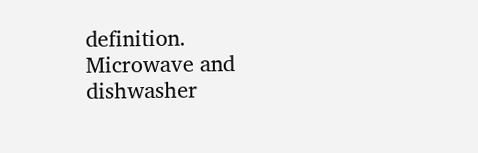definition. Microwave and dishwasher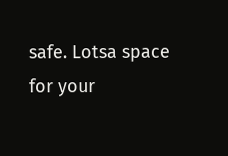safe. Lotsa space for your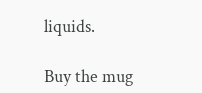liquids.

Buy the mug